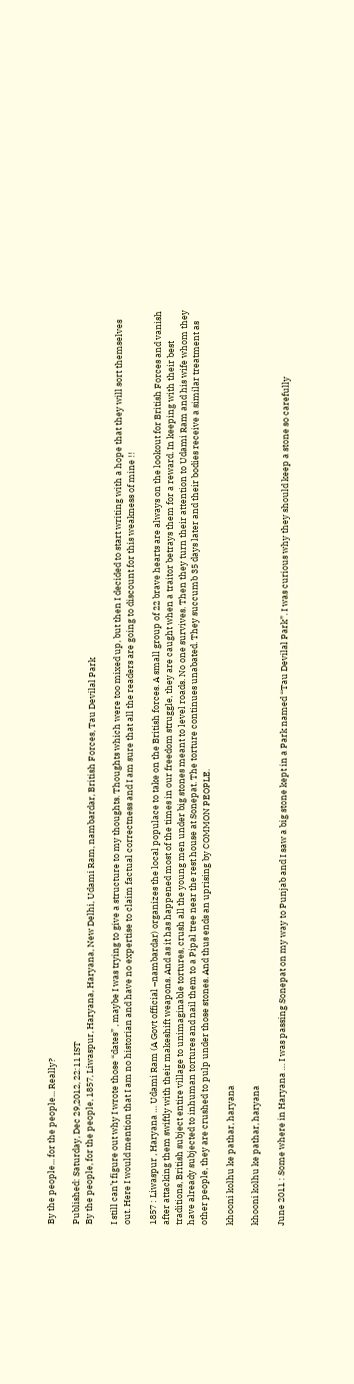By the people... for the people... Really?

Published: Saturday, Dec 29,2012, 22:11 IST
By the people, for the people, 1857, Liwaspur, Haryana, Haryana, New Delhi, Udami Ram, nambardar, British Forces, Tau Devilal Park

I still can’t figure out why I wrote those “dates” , maybe I was trying to give a structure to my thoughts. Thoughts which were too mixed up, but then I decided to start writing with a hope that they will sort themselves out. Here I would mention that I am no historian and have no expertise to claim factual correctness and I am sure that all the readers are going to discount for this weakness of mine !!

1857 : Liwaspur , Haryana … Udami Ram (A Govt official –nambardar) organizes the local populace to take on the British forces. A small group of 22 brave hearts are always on the lookout for British Forces and vanish after attacking them swiftly with their makeshift weapons. And as it has happened most of the times in our freedom struggle, they are caught when a traitor betrays them for a reward. In keeping with their best traditions, British subject entire village to unimaginable tortures, crush all the young men under big stones meant to level roads. No one survives. Then they turn their attention to Udami Ram and his wife whom they have already subjected to inhuman tortures and nail them to a Pipal tree near the rest house at Sonepat. The torture continues unabated. They succumb 35 days later and their bodies receive a similar treatment as other people, they are crushed to pulp under those stones. And thus ends an uprising by COMMON PEOPLE.

khooni kolhu ke pathar, haryana

khooni kolhu ke pathar, haryana

June 2011 : Some where in Haryana … I was passing Sonepat on my way to Punjab and I saw a big stone kept in a Park named “Tau Devilal Park”. I was curious why they should keep a stone so carefully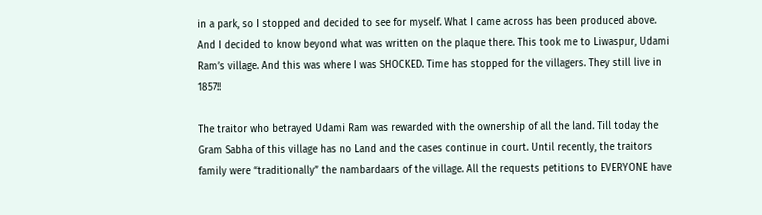in a park, so I stopped and decided to see for myself. What I came across has been produced above. And I decided to know beyond what was written on the plaque there. This took me to Liwaspur, Udami Ram’s village. And this was where I was SHOCKED. Time has stopped for the villagers. They still live in 1857!!

The traitor who betrayed Udami Ram was rewarded with the ownership of all the land. Till today the Gram Sabha of this village has no Land and the cases continue in court. Until recently, the traitors family were “traditionally” the nambardaars of the village. All the requests petitions to EVERYONE have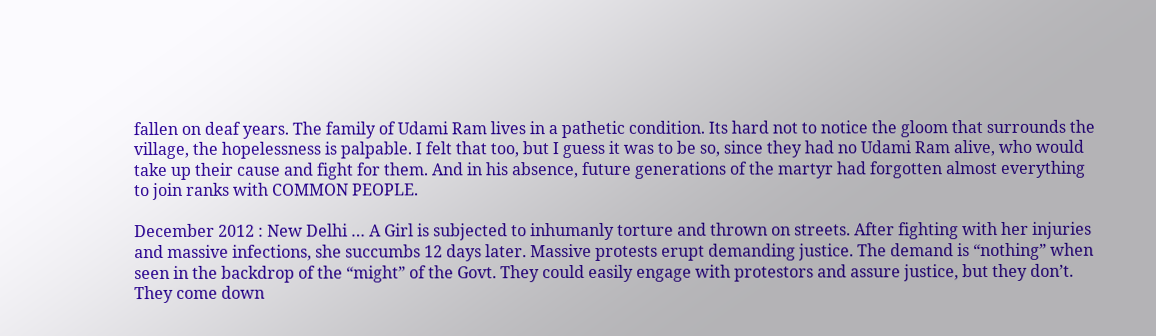fallen on deaf years. The family of Udami Ram lives in a pathetic condition. Its hard not to notice the gloom that surrounds the village, the hopelessness is palpable. I felt that too, but I guess it was to be so, since they had no Udami Ram alive, who would take up their cause and fight for them. And in his absence, future generations of the martyr had forgotten almost everything to join ranks with COMMON PEOPLE.

December 2012 : New Delhi … A Girl is subjected to inhumanly torture and thrown on streets. After fighting with her injuries and massive infections, she succumbs 12 days later. Massive protests erupt demanding justice. The demand is “nothing” when seen in the backdrop of the “might” of the Govt. They could easily engage with protestors and assure justice, but they don’t. They come down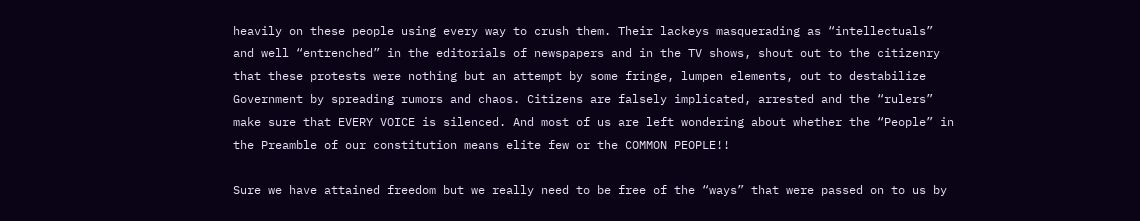heavily on these people using every way to crush them. Their lackeys masquerading as “intellectuals” and well “entrenched” in the editorials of newspapers and in the TV shows, shout out to the citizenry that these protests were nothing but an attempt by some fringe, lumpen elements, out to destabilize Government by spreading rumors and chaos. Citizens are falsely implicated, arrested and the “rulers” make sure that EVERY VOICE is silenced. And most of us are left wondering about whether the “People” in the Preamble of our constitution means elite few or the COMMON PEOPLE!!

Sure we have attained freedom but we really need to be free of the “ways” that were passed on to us by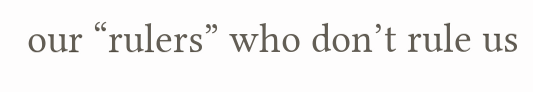our “rulers” who don’t rule us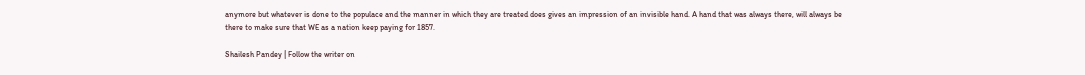anymore but whatever is done to the populace and the manner in which they are treated does gives an impression of an invisible hand. A hand that was always there, will always be there to make sure that WE as a nation keep paying for 1857.

Shailesh Pandey | Follow the writer on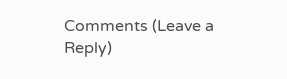Comments (Leave a Reply)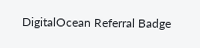DigitalOcean Referral Badge